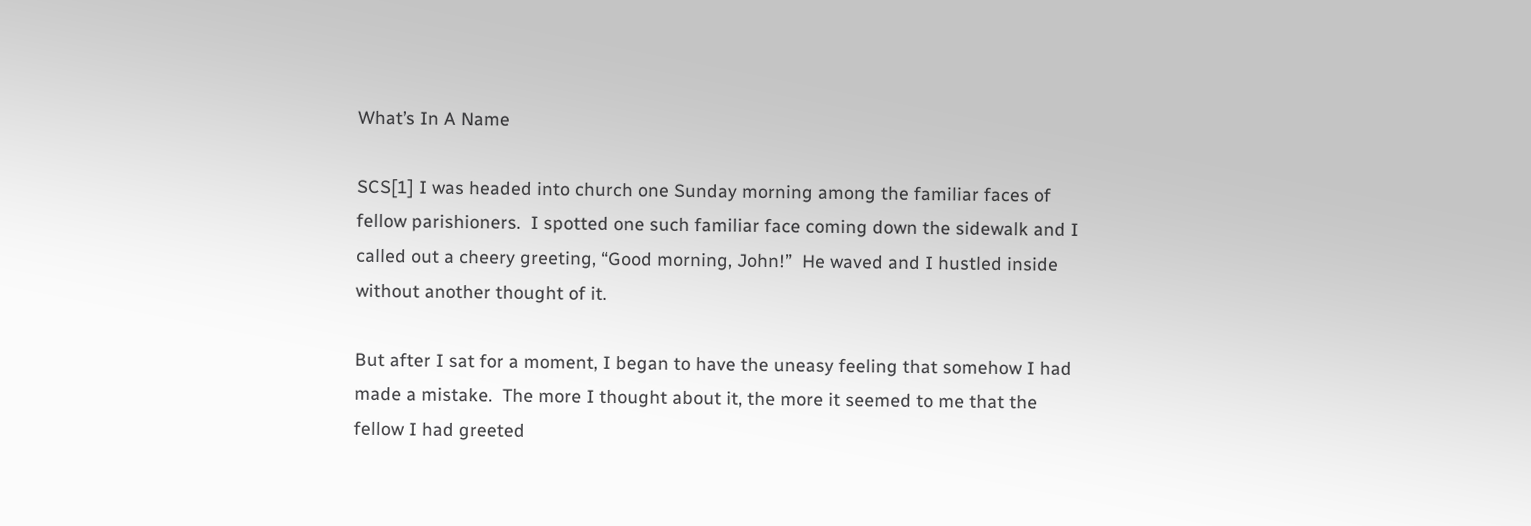What’s In A Name

SCS[1] I was headed into church one Sunday morning among the familiar faces of fellow parishioners.  I spotted one such familiar face coming down the sidewalk and I called out a cheery greeting, “Good morning, John!”  He waved and I hustled inside without another thought of it.

But after I sat for a moment, I began to have the uneasy feeling that somehow I had made a mistake.  The more I thought about it, the more it seemed to me that the fellow I had greeted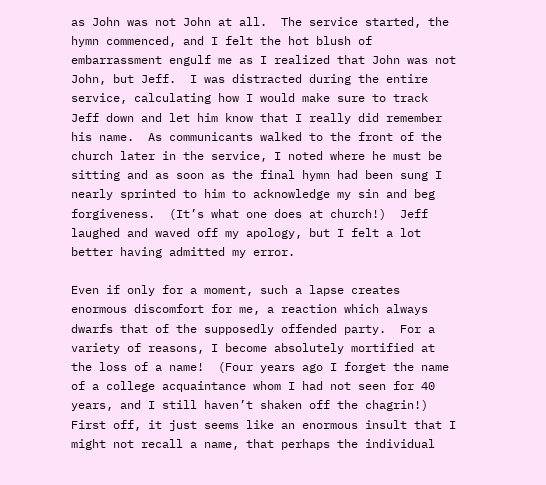as John was not John at all.  The service started, the hymn commenced, and I felt the hot blush of embarrassment engulf me as I realized that John was not John, but Jeff.  I was distracted during the entire service, calculating how I would make sure to track Jeff down and let him know that I really did remember his name.  As communicants walked to the front of the church later in the service, I noted where he must be sitting and as soon as the final hymn had been sung I nearly sprinted to him to acknowledge my sin and beg forgiveness.  (It’s what one does at church!)  Jeff laughed and waved off my apology, but I felt a lot better having admitted my error.

Even if only for a moment, such a lapse creates enormous discomfort for me, a reaction which always dwarfs that of the supposedly offended party.  For a variety of reasons, I become absolutely mortified at the loss of a name!  (Four years ago I forget the name of a college acquaintance whom I had not seen for 40 years, and I still haven’t shaken off the chagrin!)  First off, it just seems like an enormous insult that I might not recall a name, that perhaps the individual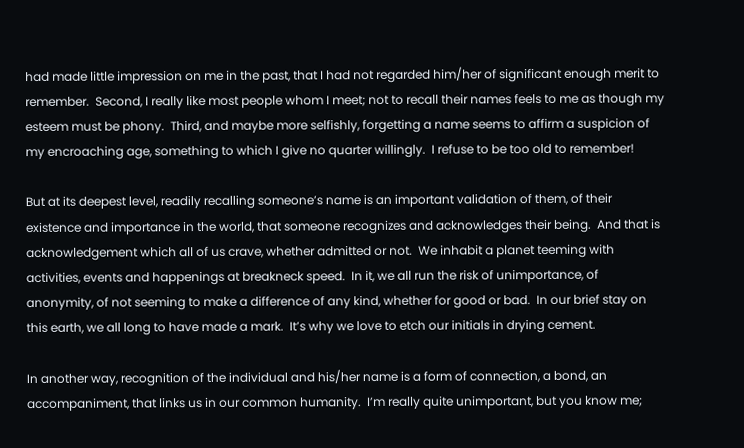had made little impression on me in the past, that I had not regarded him/her of significant enough merit to remember.  Second, I really like most people whom I meet; not to recall their names feels to me as though my esteem must be phony.  Third, and maybe more selfishly, forgetting a name seems to affirm a suspicion of my encroaching age, something to which I give no quarter willingly.  I refuse to be too old to remember!

But at its deepest level, readily recalling someone’s name is an important validation of them, of their existence and importance in the world, that someone recognizes and acknowledges their being.  And that is acknowledgement which all of us crave, whether admitted or not.  We inhabit a planet teeming with activities, events and happenings at breakneck speed.  In it, we all run the risk of unimportance, of anonymity, of not seeming to make a difference of any kind, whether for good or bad.  In our brief stay on this earth, we all long to have made a mark.  It’s why we love to etch our initials in drying cement.

In another way, recognition of the individual and his/her name is a form of connection, a bond, an accompaniment, that links us in our common humanity.  I’m really quite unimportant, but you know me;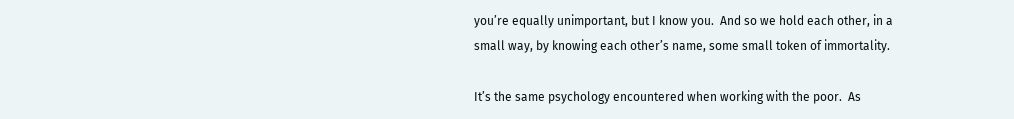you’re equally unimportant, but I know you.  And so we hold each other, in a small way, by knowing each other’s name, some small token of immortality.

It’s the same psychology encountered when working with the poor.  As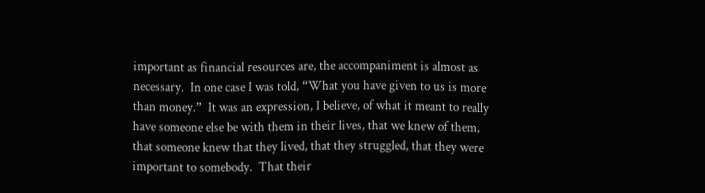important as financial resources are, the accompaniment is almost as necessary.  In one case I was told, “What you have given to us is more than money.”  It was an expression, I believe, of what it meant to really have someone else be with them in their lives, that we knew of them, that someone knew that they lived, that they struggled, that they were important to somebody.  That their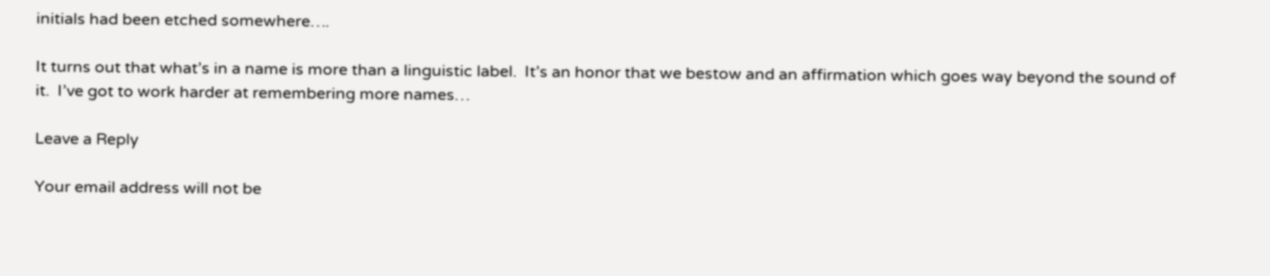initials had been etched somewhere….

It turns out that what’s in a name is more than a linguistic label.  It’s an honor that we bestow and an affirmation which goes way beyond the sound of it.  I’ve got to work harder at remembering more names…

Leave a Reply

Your email address will not be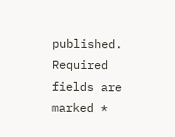published. Required fields are marked *